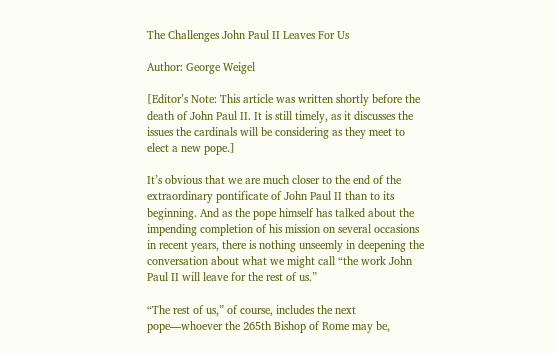The Challenges John Paul II Leaves For Us

Author: George Weigel

[Editor’s Note: This article was written shortly before the death of John Paul II. It is still timely, as it discusses the issues the cardinals will be considering as they meet to elect a new pope.]

It’s obvious that we are much closer to the end of the extraordinary pontificate of John Paul II than to its beginning. And as the pope himself has talked about the impending completion of his mission on several occasions in recent years, there is nothing unseemly in deepening the conversation about what we might call “the work John Paul II will leave for the rest of us.”

“The rest of us,” of course, includes the next pope—whoever the 265th Bishop of Rome may be,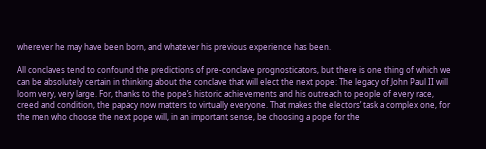wherever he may have been born, and whatever his previous experience has been.

All conclaves tend to confound the predictions of pre-conclave prognosticators, but there is one thing of which we can be absolutely certain in thinking about the conclave that will elect the next pope: The legacy of John Paul II will loom very, very large. For, thanks to the pope’s historic achievements and his outreach to people of every race, creed and condition, the papacy now matters to virtually everyone. That makes the electors’ task a complex one, for the men who choose the next pope will, in an important sense, be choosing a pope for the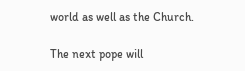world as well as the Church.

The next pope will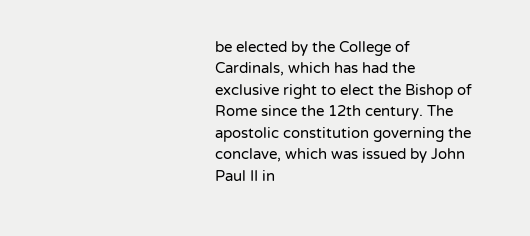be elected by the College of Cardinals, which has had the exclusive right to elect the Bishop of Rome since the 12th century. The apostolic constitution governing the conclave, which was issued by John Paul II in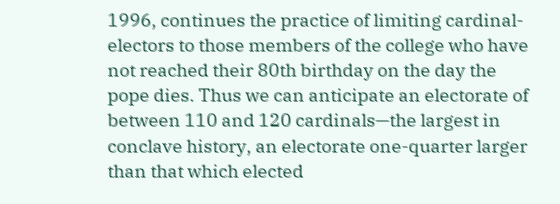1996, continues the practice of limiting cardinal-electors to those members of the college who have not reached their 80th birthday on the day the pope dies. Thus we can anticipate an electorate of between 110 and 120 cardinals—the largest in conclave history, an electorate one-quarter larger than that which elected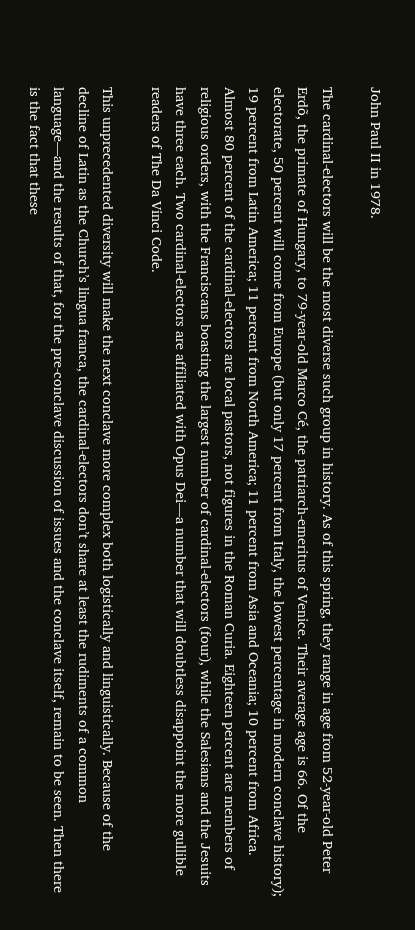John Paul II in 1978.

The cardinal-electors will be the most diverse such group in history. As of this spring, they range in age from 52-year-old Peter Erdõ, the primate of Hungary, to 79-year-old Marco Cé, the patriarch-emeritus of Venice. Their average age is 66. Of the electorate, 50 percent will come from Europe (but only 17 percent from Italy, the lowest percentage in modern conclave history); 19 percent from Latin America; 11 percent from North America; 11 percent from Asia and Oceania; 10 percent from Africa. Almost 80 percent of the cardinal-electors are local pastors, not figures in the Roman Curia. Eighteen percent are members of religious orders, with the Franciscans boasting the largest number of cardinal-electors (four), while the Salesians and the Jesuits have three each. Two cardinal-electors are affiliated with Opus Dei—a number that will doubtless disappoint the more gullible readers of The Da Vinci Code.

This unprecedented diversity will make the next conclave more complex both logistically and linguistically. Because of the decline of Latin as the Church’s lingua franca, the cardinal-electors don’t share at least the rudiments of a common language—and the results of that, for the pre-conclave discussion of issues and the conclave itself, remain to be seen. Then there is the fact that these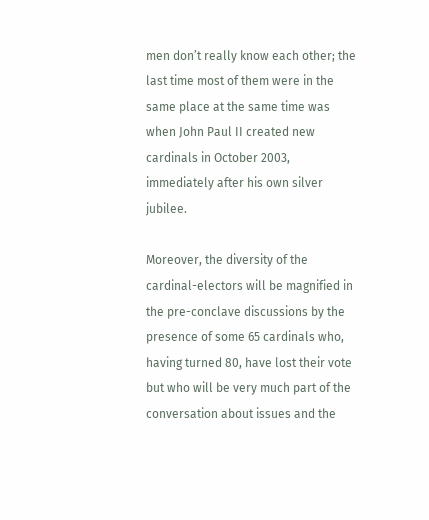men don’t really know each other; the last time most of them were in the same place at the same time was when John Paul II created new cardinals in October 2003, immediately after his own silver jubilee.

Moreover, the diversity of the cardinal-electors will be magnified in the pre-conclave discussions by the presence of some 65 cardinals who, having turned 80, have lost their vote but who will be very much part of the conversation about issues and the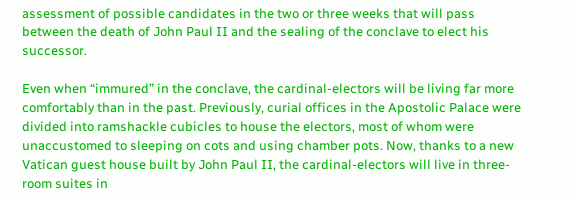assessment of possible candidates in the two or three weeks that will pass between the death of John Paul II and the sealing of the conclave to elect his successor.

Even when “immured” in the conclave, the cardinal-electors will be living far more comfortably than in the past. Previously, curial offices in the Apostolic Palace were divided into ramshackle cubicles to house the electors, most of whom were unaccustomed to sleeping on cots and using chamber pots. Now, thanks to a new Vatican guest house built by John Paul II, the cardinal-electors will live in three-room suites in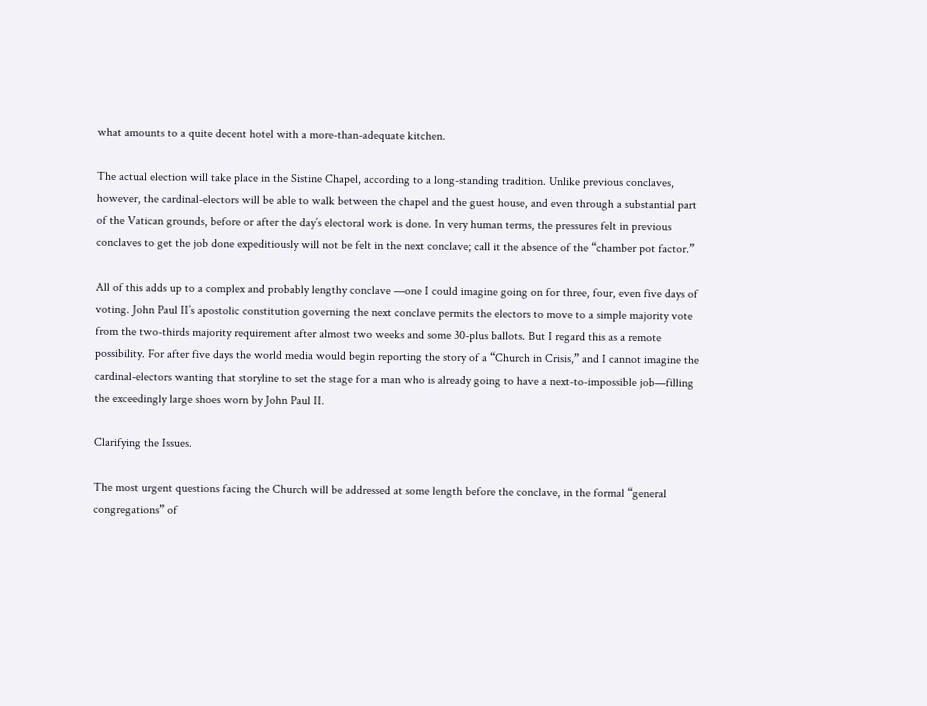what amounts to a quite decent hotel with a more-than-adequate kitchen.

The actual election will take place in the Sistine Chapel, according to a long-standing tradition. Unlike previous conclaves, however, the cardinal-electors will be able to walk between the chapel and the guest house, and even through a substantial part of the Vatican grounds, before or after the day’s electoral work is done. In very human terms, the pressures felt in previous conclaves to get the job done expeditiously will not be felt in the next conclave; call it the absence of the “chamber pot factor.”

All of this adds up to a complex and probably lengthy conclave —one I could imagine going on for three, four, even five days of voting. John Paul II’s apostolic constitution governing the next conclave permits the electors to move to a simple majority vote from the two-thirds majority requirement after almost two weeks and some 30-plus ballots. But I regard this as a remote possibility. For after five days the world media would begin reporting the story of a “Church in Crisis,” and I cannot imagine the cardinal-electors wanting that storyline to set the stage for a man who is already going to have a next-to-impossible job—filling the exceedingly large shoes worn by John Paul II.

Clarifying the Issues.

The most urgent questions facing the Church will be addressed at some length before the conclave, in the formal “general congregations” of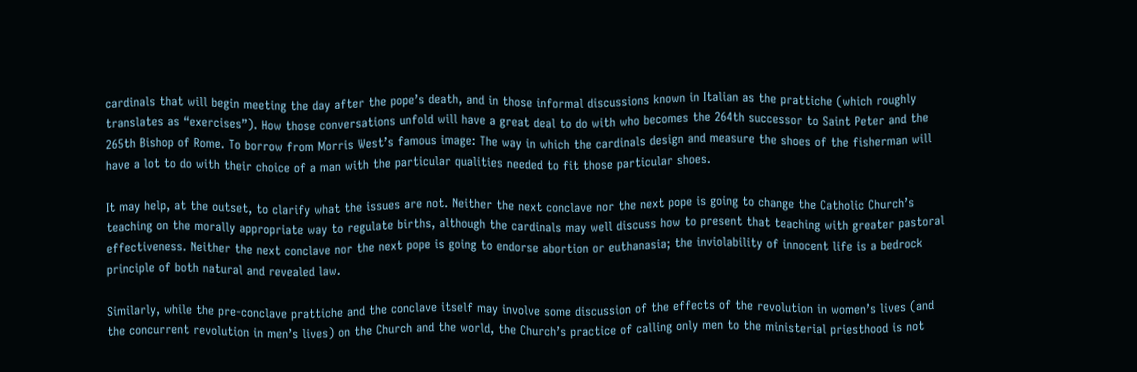cardinals that will begin meeting the day after the pope’s death, and in those informal discussions known in Italian as the prattiche (which roughly translates as “exercises”). How those conversations unfold will have a great deal to do with who becomes the 264th successor to Saint Peter and the 265th Bishop of Rome. To borrow from Morris West’s famous image: The way in which the cardinals design and measure the shoes of the fisherman will have a lot to do with their choice of a man with the particular qualities needed to fit those particular shoes.

It may help, at the outset, to clarify what the issues are not. Neither the next conclave nor the next pope is going to change the Catholic Church’s teaching on the morally appropriate way to regulate births, although the cardinals may well discuss how to present that teaching with greater pastoral effectiveness. Neither the next conclave nor the next pope is going to endorse abortion or euthanasia; the inviolability of innocent life is a bedrock principle of both natural and revealed law.

Similarly, while the pre-conclave prattiche and the conclave itself may involve some discussion of the effects of the revolution in women’s lives (and the concurrent revolution in men’s lives) on the Church and the world, the Church’s practice of calling only men to the ministerial priesthood is not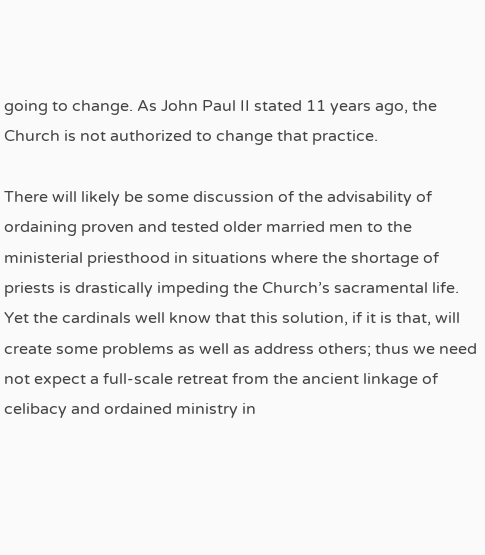going to change. As John Paul II stated 11 years ago, the Church is not authorized to change that practice.

There will likely be some discussion of the advisability of ordaining proven and tested older married men to the ministerial priesthood in situations where the shortage of priests is drastically impeding the Church’s sacramental life. Yet the cardinals well know that this solution, if it is that, will create some problems as well as address others; thus we need not expect a full-scale retreat from the ancient linkage of celibacy and ordained ministry in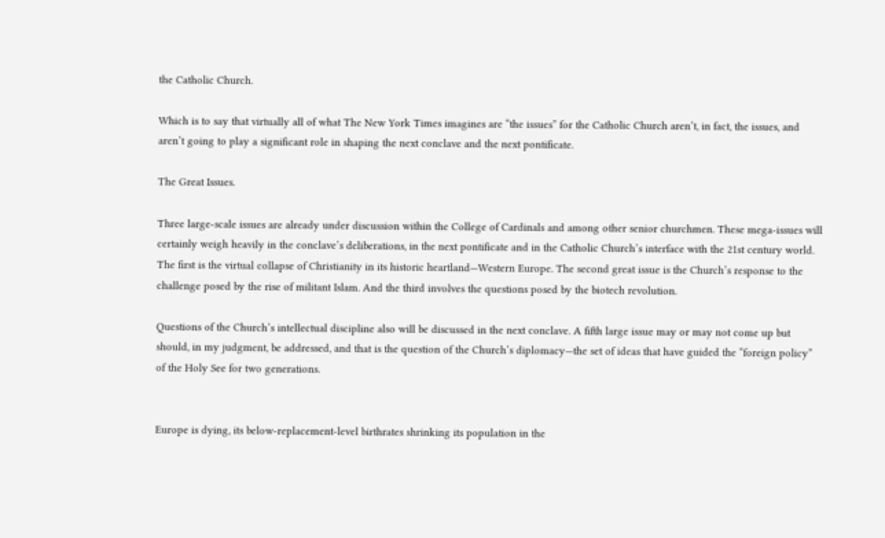the Catholic Church.

Which is to say that virtually all of what The New York Times imagines are “the issues” for the Catholic Church aren’t, in fact, the issues, and aren’t going to play a significant role in shaping the next conclave and the next pontificate.

The Great Issues.

Three large-scale issues are already under discussion within the College of Cardinals and among other senior churchmen. These mega-issues will certainly weigh heavily in the conclave’s deliberations, in the next pontificate and in the Catholic Church’s interface with the 21st century world. The first is the virtual collapse of Christianity in its historic heartland—Western Europe. The second great issue is the Church’s response to the challenge posed by the rise of militant Islam. And the third involves the questions posed by the biotech revolution.

Questions of the Church’s intellectual discipline also will be discussed in the next conclave. A fifth large issue may or may not come up but should, in my judgment, be addressed, and that is the question of the Church’s diplomacy—the set of ideas that have guided the “foreign policy” of the Holy See for two generations.


Europe is dying, its below-replacement-level birthrates shrinking its population in the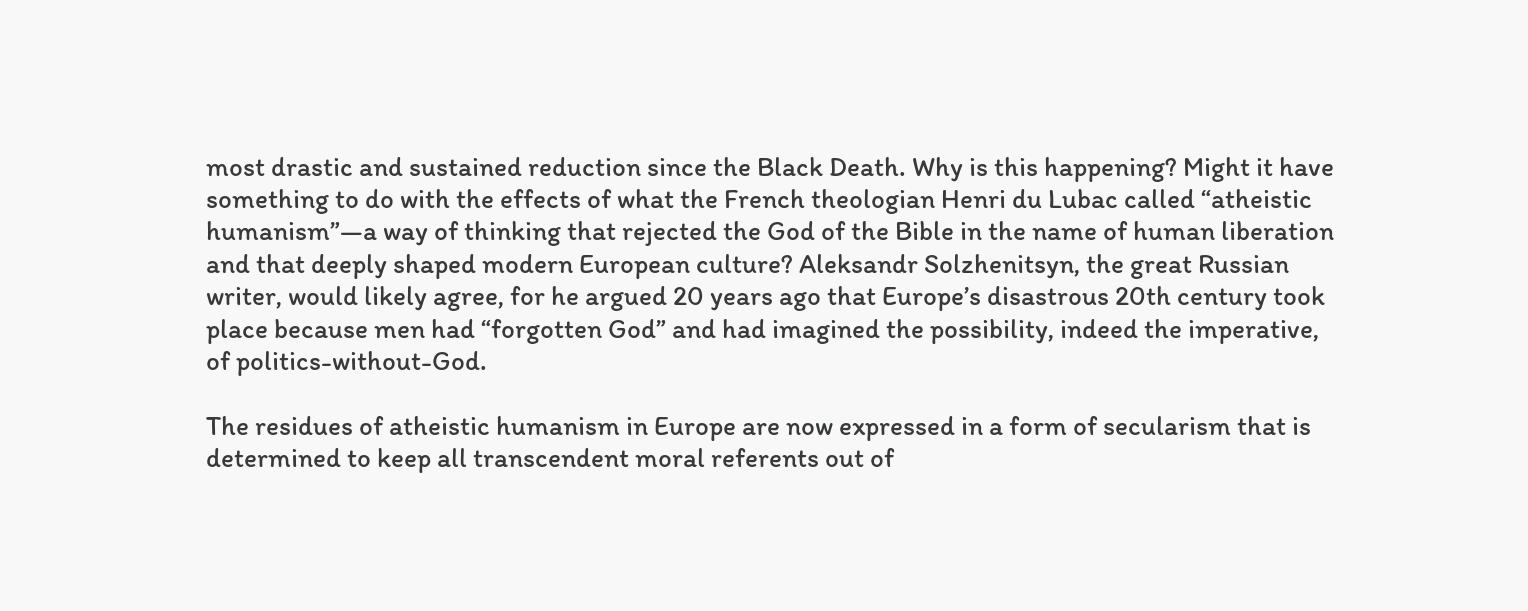most drastic and sustained reduction since the Black Death. Why is this happening? Might it have something to do with the effects of what the French theologian Henri du Lubac called “atheistic humanism”—a way of thinking that rejected the God of the Bible in the name of human liberation and that deeply shaped modern European culture? Aleksandr Solzhenitsyn, the great Russian writer, would likely agree, for he argued 20 years ago that Europe’s disastrous 20th century took place because men had “forgotten God” and had imagined the possibility, indeed the imperative, of politics-without-God.

The residues of atheistic humanism in Europe are now expressed in a form of secularism that is determined to keep all transcendent moral referents out of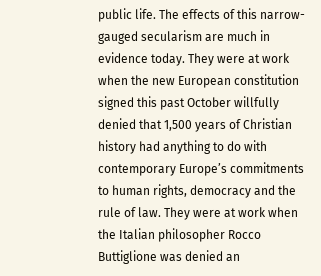public life. The effects of this narrow-gauged secularism are much in evidence today. They were at work when the new European constitution signed this past October willfully denied that 1,500 years of Christian history had anything to do with contemporary Europe’s commitments to human rights, democracy and the rule of law. They were at work when the Italian philosopher Rocco Buttiglione was denied an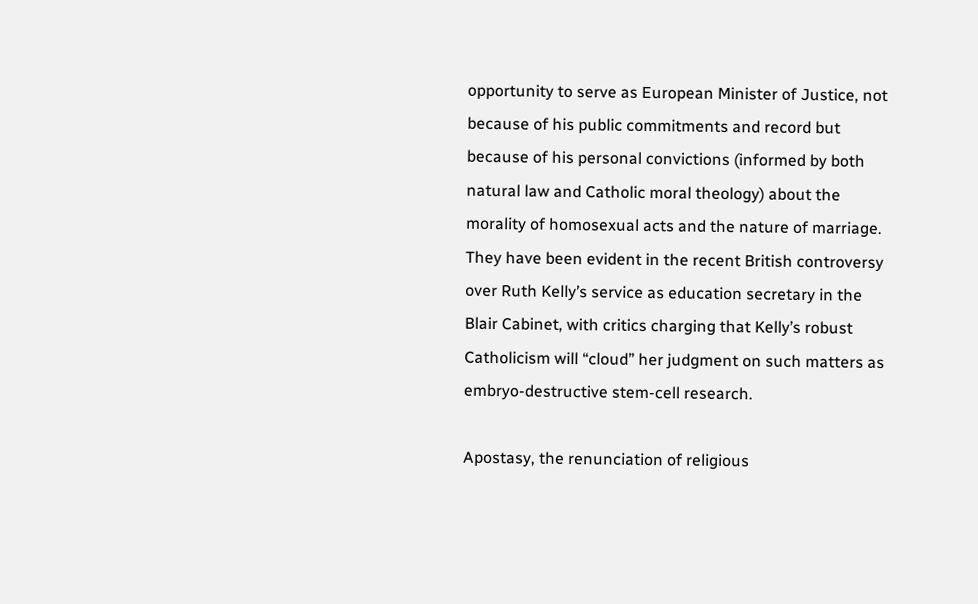opportunity to serve as European Minister of Justice, not because of his public commitments and record but because of his personal convictions (informed by both natural law and Catholic moral theology) about the morality of homosexual acts and the nature of marriage. They have been evident in the recent British controversy over Ruth Kelly’s service as education secretary in the Blair Cabinet, with critics charging that Kelly’s robust Catholicism will “cloud” her judgment on such matters as embryo-destructive stem-cell research.

Apostasy, the renunciation of religious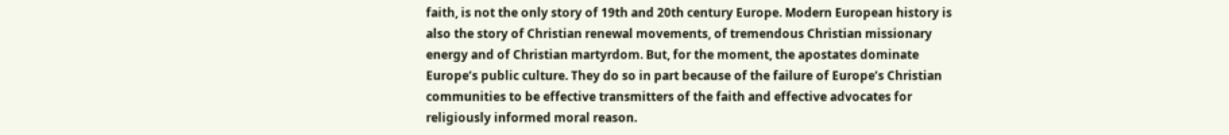faith, is not the only story of 19th and 20th century Europe. Modern European history is also the story of Christian renewal movements, of tremendous Christian missionary energy and of Christian martyrdom. But, for the moment, the apostates dominate Europe’s public culture. They do so in part because of the failure of Europe’s Christian communities to be effective transmitters of the faith and effective advocates for religiously informed moral reason.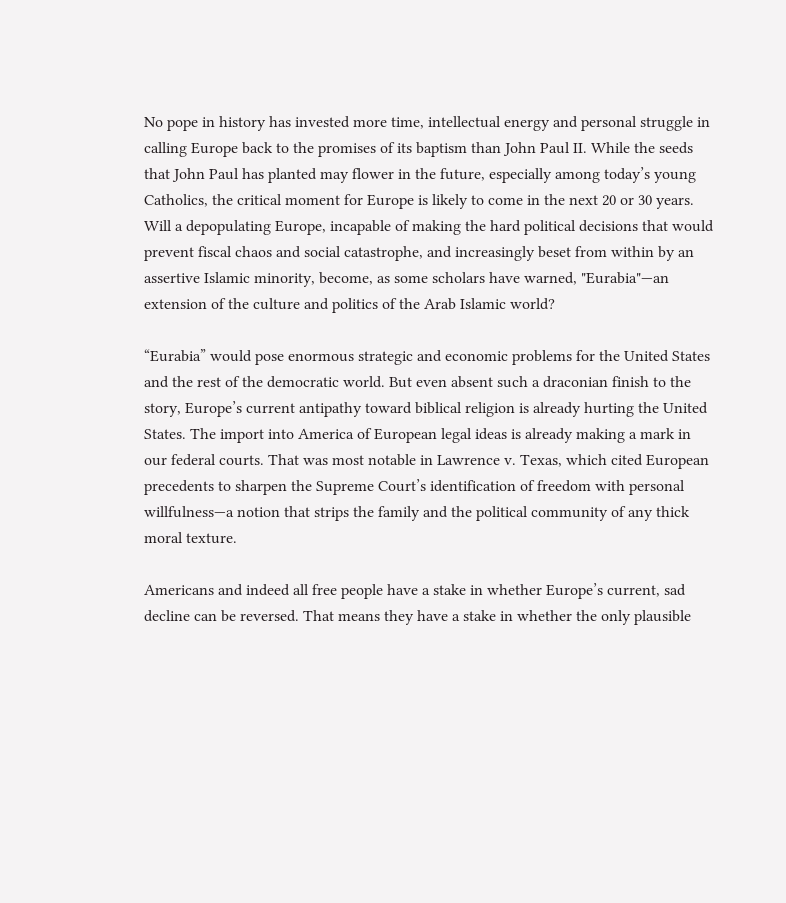No pope in history has invested more time, intellectual energy and personal struggle in calling Europe back to the promises of its baptism than John Paul II. While the seeds that John Paul has planted may flower in the future, especially among today’s young Catholics, the critical moment for Europe is likely to come in the next 20 or 30 years. Will a depopulating Europe, incapable of making the hard political decisions that would prevent fiscal chaos and social catastrophe, and increasingly beset from within by an assertive Islamic minority, become, as some scholars have warned, "Eurabia"—an extension of the culture and politics of the Arab Islamic world?

“Eurabia” would pose enormous strategic and economic problems for the United States and the rest of the democratic world. But even absent such a draconian finish to the story, Europe’s current antipathy toward biblical religion is already hurting the United States. The import into America of European legal ideas is already making a mark in our federal courts. That was most notable in Lawrence v. Texas, which cited European precedents to sharpen the Supreme Court’s identification of freedom with personal willfulness—a notion that strips the family and the political community of any thick moral texture.

Americans and indeed all free people have a stake in whether Europe’s current, sad decline can be reversed. That means they have a stake in whether the only plausible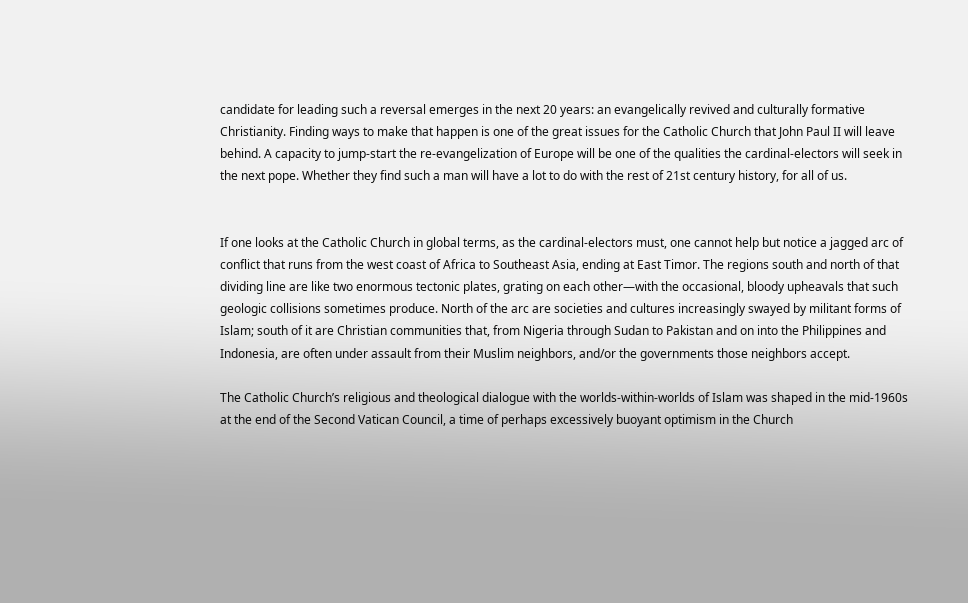candidate for leading such a reversal emerges in the next 20 years: an evangelically revived and culturally formative Christianity. Finding ways to make that happen is one of the great issues for the Catholic Church that John Paul II will leave behind. A capacity to jump-start the re-evangelization of Europe will be one of the qualities the cardinal-electors will seek in the next pope. Whether they find such a man will have a lot to do with the rest of 21st century history, for all of us.


If one looks at the Catholic Church in global terms, as the cardinal-electors must, one cannot help but notice a jagged arc of conflict that runs from the west coast of Africa to Southeast Asia, ending at East Timor. The regions south and north of that dividing line are like two enormous tectonic plates, grating on each other—with the occasional, bloody upheavals that such geologic collisions sometimes produce. North of the arc are societies and cultures increasingly swayed by militant forms of Islam; south of it are Christian communities that, from Nigeria through Sudan to Pakistan and on into the Philippines and Indonesia, are often under assault from their Muslim neighbors, and/or the governments those neighbors accept.

The Catholic Church’s religious and theological dialogue with the worlds-within-worlds of Islam was shaped in the mid-1960s at the end of the Second Vatican Council, a time of perhaps excessively buoyant optimism in the Church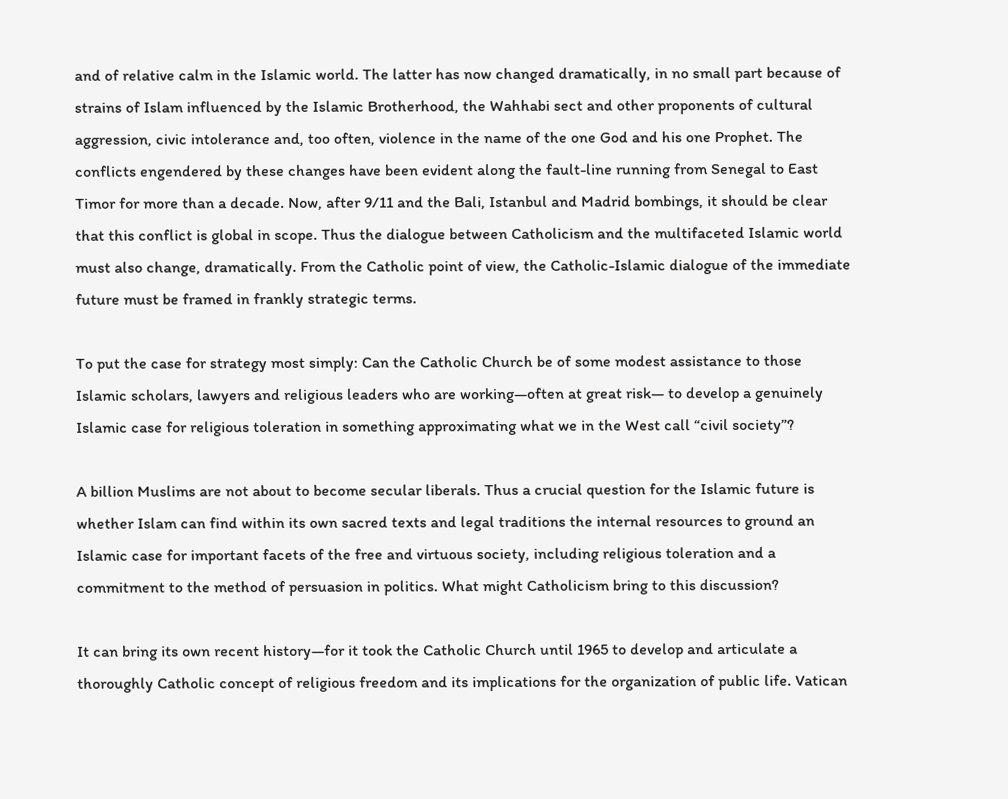and of relative calm in the Islamic world. The latter has now changed dramatically, in no small part because of strains of Islam influenced by the Islamic Brotherhood, the Wahhabi sect and other proponents of cultural aggression, civic intolerance and, too often, violence in the name of the one God and his one Prophet. The conflicts engendered by these changes have been evident along the fault-line running from Senegal to East Timor for more than a decade. Now, after 9/11 and the Bali, Istanbul and Madrid bombings, it should be clear that this conflict is global in scope. Thus the dialogue between Catholicism and the multifaceted Islamic world must also change, dramatically. From the Catholic point of view, the Catholic-Islamic dialogue of the immediate future must be framed in frankly strategic terms.

To put the case for strategy most simply: Can the Catholic Church be of some modest assistance to those Islamic scholars, lawyers and religious leaders who are working—often at great risk— to develop a genuinely Islamic case for religious toleration in something approximating what we in the West call “civil society”?

A billion Muslims are not about to become secular liberals. Thus a crucial question for the Islamic future is whether Islam can find within its own sacred texts and legal traditions the internal resources to ground an Islamic case for important facets of the free and virtuous society, including religious toleration and a commitment to the method of persuasion in politics. What might Catholicism bring to this discussion?

It can bring its own recent history—for it took the Catholic Church until 1965 to develop and articulate a thoroughly Catholic concept of religious freedom and its implications for the organization of public life. Vatican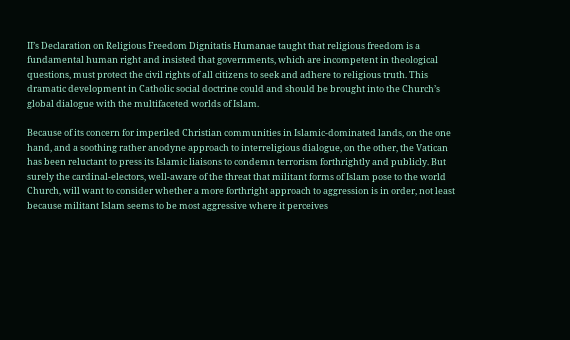II’s Declaration on Religious Freedom Dignitatis Humanae taught that religious freedom is a fundamental human right and insisted that governments, which are incompetent in theological questions, must protect the civil rights of all citizens to seek and adhere to religious truth. This dramatic development in Catholic social doctrine could and should be brought into the Church’s global dialogue with the multifaceted worlds of Islam.

Because of its concern for imperiled Christian communities in Islamic-dominated lands, on the one hand, and a soothing rather anodyne approach to interreligious dialogue, on the other, the Vatican has been reluctant to press its Islamic liaisons to condemn terrorism forthrightly and publicly. But surely the cardinal-electors, well-aware of the threat that militant forms of Islam pose to the world Church, will want to consider whether a more forthright approach to aggression is in order, not least because militant Islam seems to be most aggressive where it perceives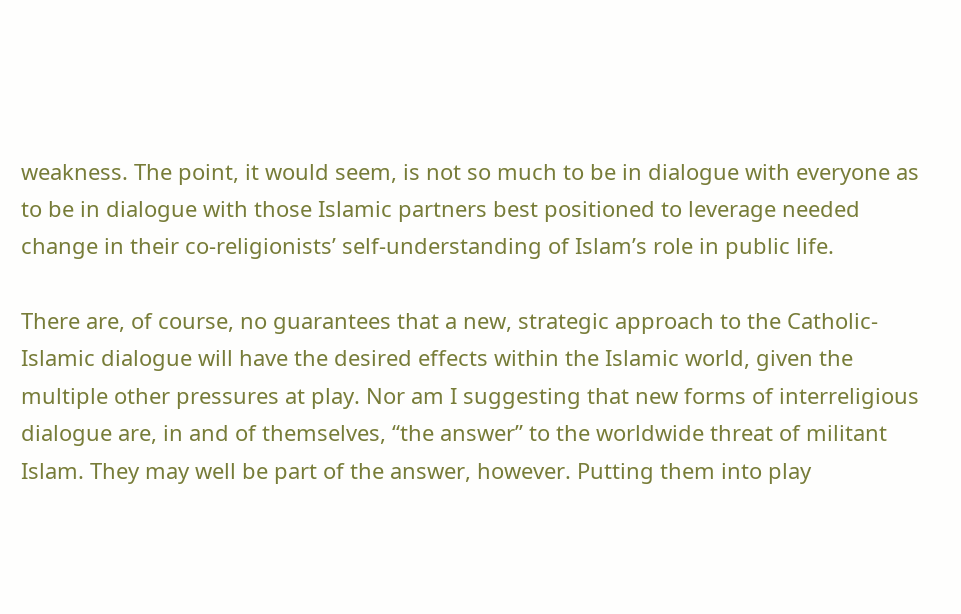weakness. The point, it would seem, is not so much to be in dialogue with everyone as to be in dialogue with those Islamic partners best positioned to leverage needed change in their co-religionists’ self-understanding of Islam’s role in public life.

There are, of course, no guarantees that a new, strategic approach to the Catholic-Islamic dialogue will have the desired effects within the Islamic world, given the multiple other pressures at play. Nor am I suggesting that new forms of interreligious dialogue are, in and of themselves, “the answer” to the worldwide threat of militant Islam. They may well be part of the answer, however. Putting them into play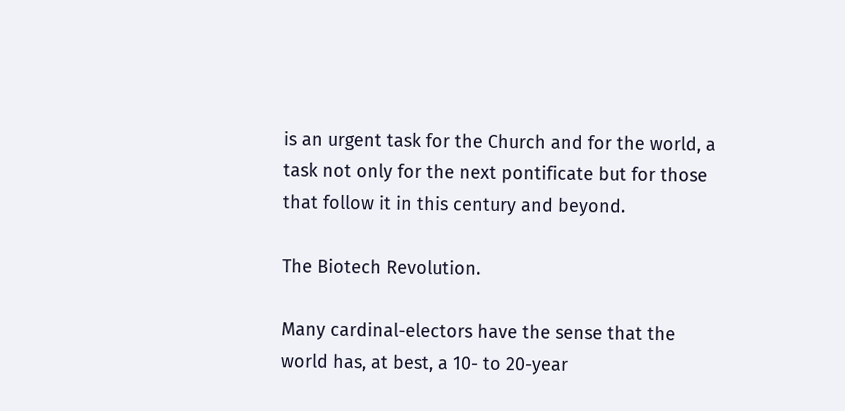is an urgent task for the Church and for the world, a task not only for the next pontificate but for those that follow it in this century and beyond.

The Biotech Revolution.

Many cardinal-electors have the sense that the world has, at best, a 10- to 20-year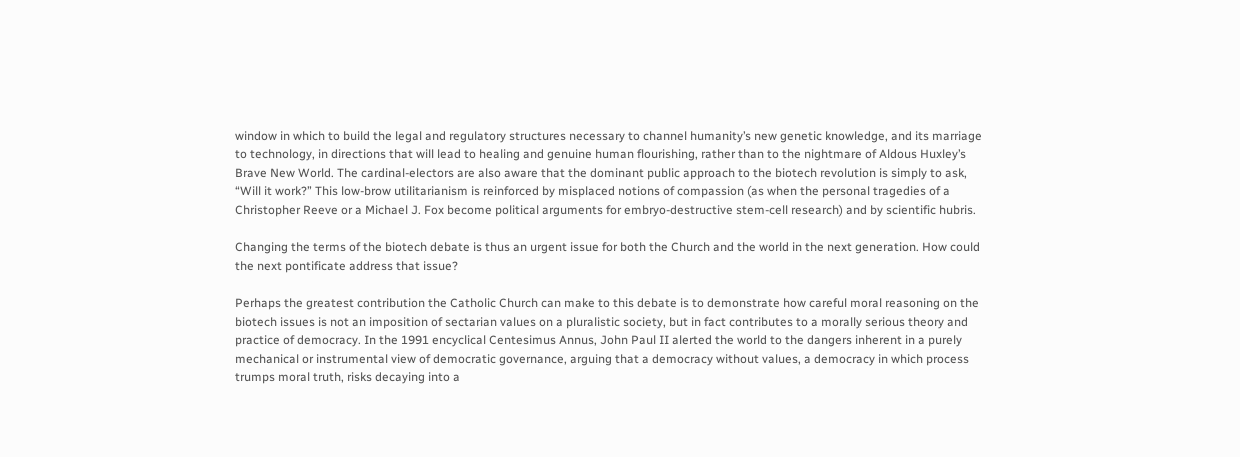window in which to build the legal and regulatory structures necessary to channel humanity’s new genetic knowledge, and its marriage to technology, in directions that will lead to healing and genuine human flourishing, rather than to the nightmare of Aldous Huxley’s Brave New World. The cardinal-electors are also aware that the dominant public approach to the biotech revolution is simply to ask, “Will it work?” This low-brow utilitarianism is reinforced by misplaced notions of compassion (as when the personal tragedies of a Christopher Reeve or a Michael J. Fox become political arguments for embryo-destructive stem-cell research) and by scientific hubris.

Changing the terms of the biotech debate is thus an urgent issue for both the Church and the world in the next generation. How could the next pontificate address that issue?

Perhaps the greatest contribution the Catholic Church can make to this debate is to demonstrate how careful moral reasoning on the biotech issues is not an imposition of sectarian values on a pluralistic society, but in fact contributes to a morally serious theory and practice of democracy. In the 1991 encyclical Centesimus Annus, John Paul II alerted the world to the dangers inherent in a purely mechanical or instrumental view of democratic governance, arguing that a democracy without values, a democracy in which process trumps moral truth, risks decaying into a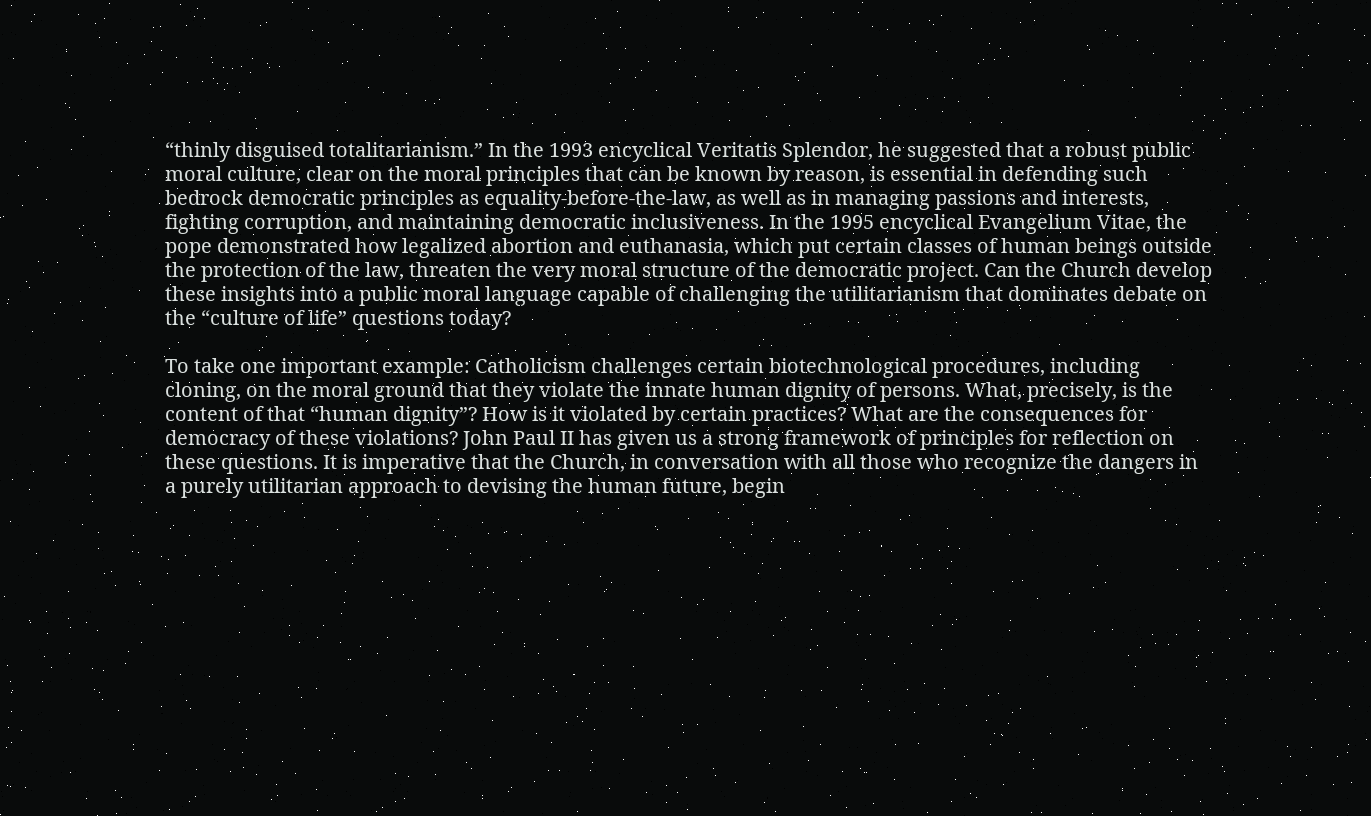“thinly disguised totalitarianism.” In the 1993 encyclical Veritatis Splendor, he suggested that a robust public moral culture, clear on the moral principles that can be known by reason, is essential in defending such bedrock democratic principles as equality-before-the-law, as well as in managing passions and interests, fighting corruption, and maintaining democratic inclusiveness. In the 1995 encyclical Evangelium Vitae, the pope demonstrated how legalized abortion and euthanasia, which put certain classes of human beings outside the protection of the law, threaten the very moral structure of the democratic project. Can the Church develop these insights into a public moral language capable of challenging the utilitarianism that dominates debate on the “culture of life” questions today?

To take one important example: Catholicism challenges certain biotechnological procedures, including cloning, on the moral ground that they violate the innate human dignity of persons. What, precisely, is the content of that “human dignity”? How is it violated by certain practices? What are the consequences for democracy of these violations? John Paul II has given us a strong framework of principles for reflection on these questions. It is imperative that the Church, in conversation with all those who recognize the dangers in a purely utilitarian approach to devising the human future, begin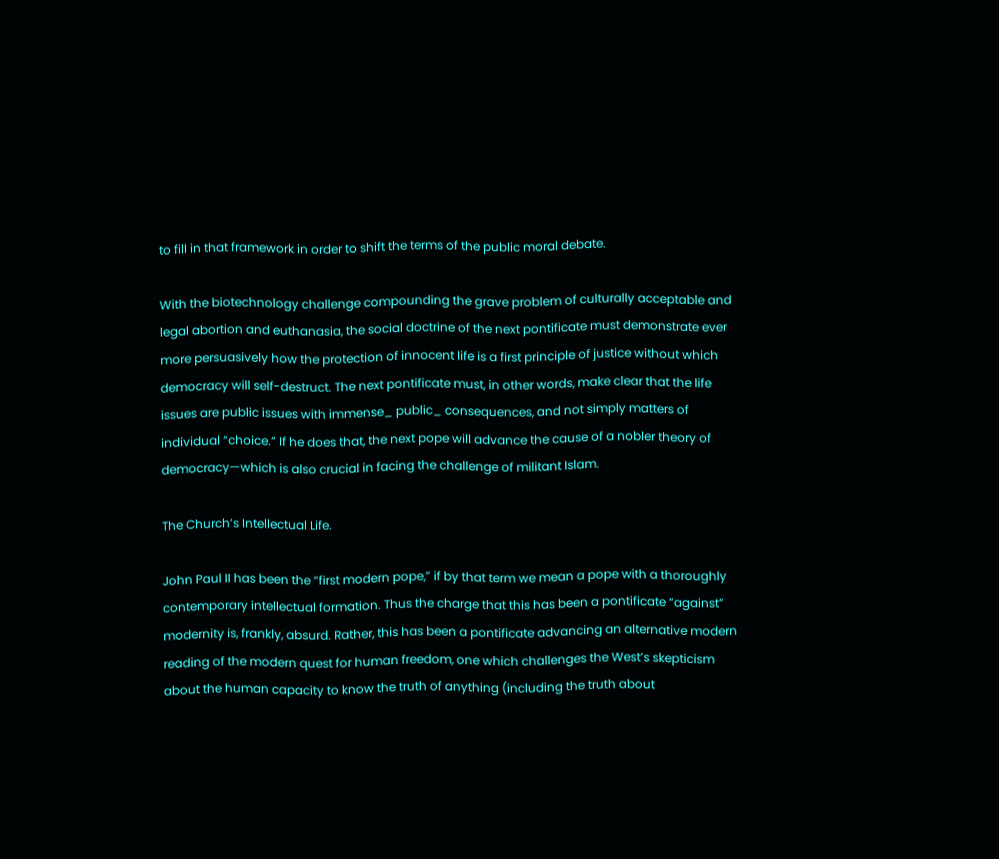to fill in that framework in order to shift the terms of the public moral debate.

With the biotechnology challenge compounding the grave problem of culturally acceptable and legal abortion and euthanasia, the social doctrine of the next pontificate must demonstrate ever more persuasively how the protection of innocent life is a first principle of justice without which democracy will self-destruct. The next pontificate must, in other words, make clear that the life issues are public issues with immense_ public_ consequences, and not simply matters of individual “choice.” If he does that, the next pope will advance the cause of a nobler theory of democracy—which is also crucial in facing the challenge of militant Islam.

The Church’s Intellectual Life.

John Paul II has been the “first modern pope,” if by that term we mean a pope with a thoroughly contemporary intellectual formation. Thus the charge that this has been a pontificate “against” modernity is, frankly, absurd. Rather, this has been a pontificate advancing an alternative modern reading of the modern quest for human freedom, one which challenges the West’s skepticism about the human capacity to know the truth of anything (including the truth about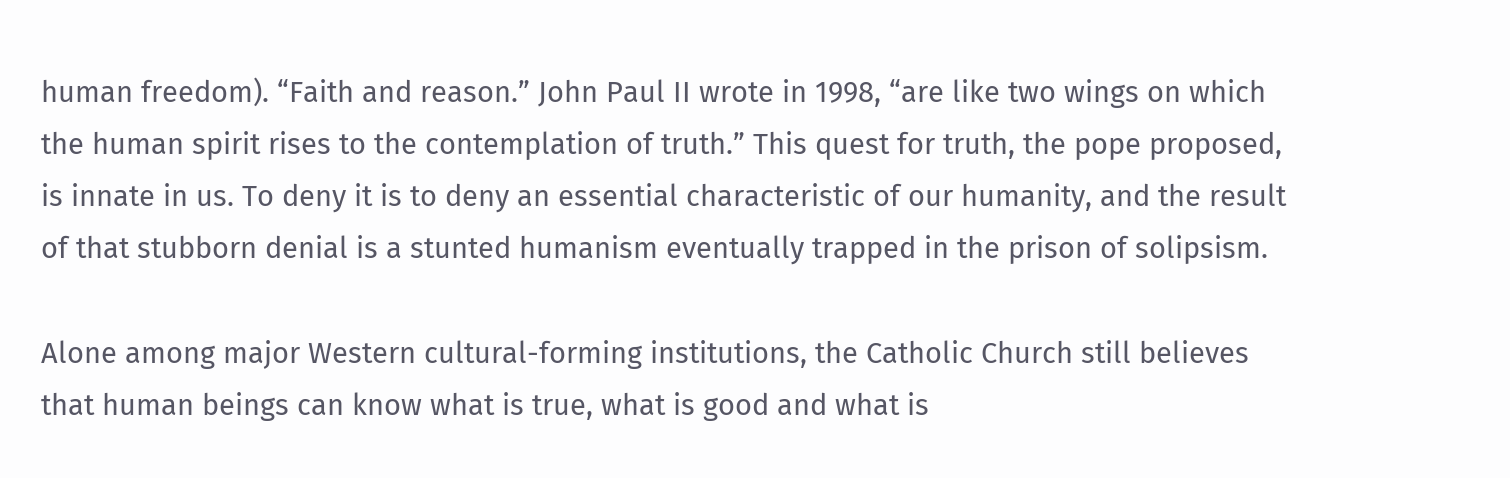human freedom). “Faith and reason.” John Paul II wrote in 1998, “are like two wings on which the human spirit rises to the contemplation of truth.” This quest for truth, the pope proposed, is innate in us. To deny it is to deny an essential characteristic of our humanity, and the result of that stubborn denial is a stunted humanism eventually trapped in the prison of solipsism.

Alone among major Western cultural-forming institutions, the Catholic Church still believes that human beings can know what is true, what is good and what is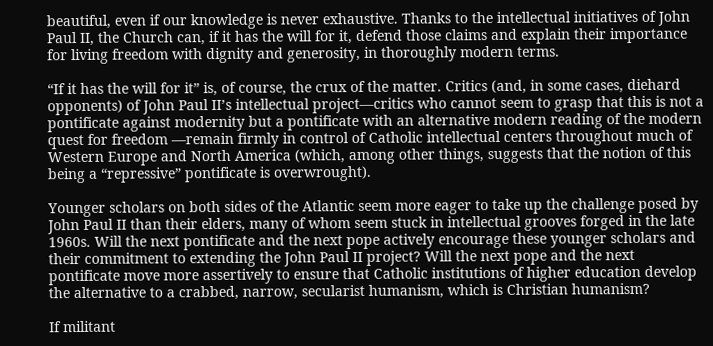beautiful, even if our knowledge is never exhaustive. Thanks to the intellectual initiatives of John Paul II, the Church can, if it has the will for it, defend those claims and explain their importance for living freedom with dignity and generosity, in thoroughly modern terms.

“If it has the will for it” is, of course, the crux of the matter. Critics (and, in some cases, diehard opponents) of John Paul II’s intellectual project—critics who cannot seem to grasp that this is not a pontificate against modernity but a pontificate with an alternative modern reading of the modern quest for freedom —remain firmly in control of Catholic intellectual centers throughout much of Western Europe and North America (which, among other things, suggests that the notion of this being a “repressive” pontificate is overwrought).

Younger scholars on both sides of the Atlantic seem more eager to take up the challenge posed by John Paul II than their elders, many of whom seem stuck in intellectual grooves forged in the late 1960s. Will the next pontificate and the next pope actively encourage these younger scholars and their commitment to extending the John Paul II project? Will the next pope and the next pontificate move more assertively to ensure that Catholic institutions of higher education develop the alternative to a crabbed, narrow, secularist humanism, which is Christian humanism?

If militant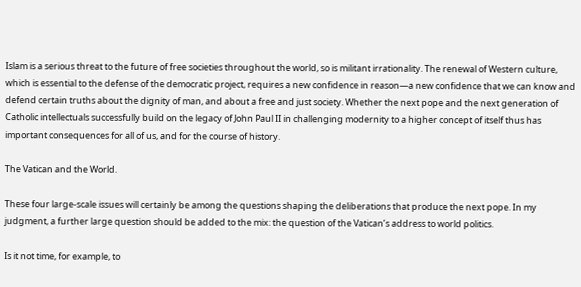Islam is a serious threat to the future of free societies throughout the world, so is militant irrationality. The renewal of Western culture, which is essential to the defense of the democratic project, requires a new confidence in reason—a new confidence that we can know and defend certain truths about the dignity of man, and about a free and just society. Whether the next pope and the next generation of Catholic intellectuals successfully build on the legacy of John Paul II in challenging modernity to a higher concept of itself thus has important consequences for all of us, and for the course of history.

The Vatican and the World.

These four large-scale issues will certainly be among the questions shaping the deliberations that produce the next pope. In my judgment, a further large question should be added to the mix: the question of the Vatican’s address to world politics.

Is it not time, for example, to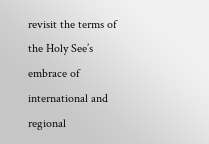revisit the terms of the Holy See’s embrace of international and regional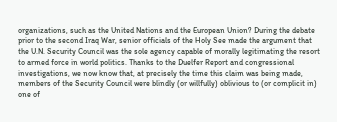organizations, such as the United Nations and the European Union? During the debate prior to the second Iraq War, senior officials of the Holy See made the argument that the U.N. Security Council was the sole agency capable of morally legitimating the resort to armed force in world politics. Thanks to the Duelfer Report and congressional investigations, we now know that, at precisely the time this claim was being made, members of the Security Council were blindly (or willfully) oblivious to (or complicit in) one of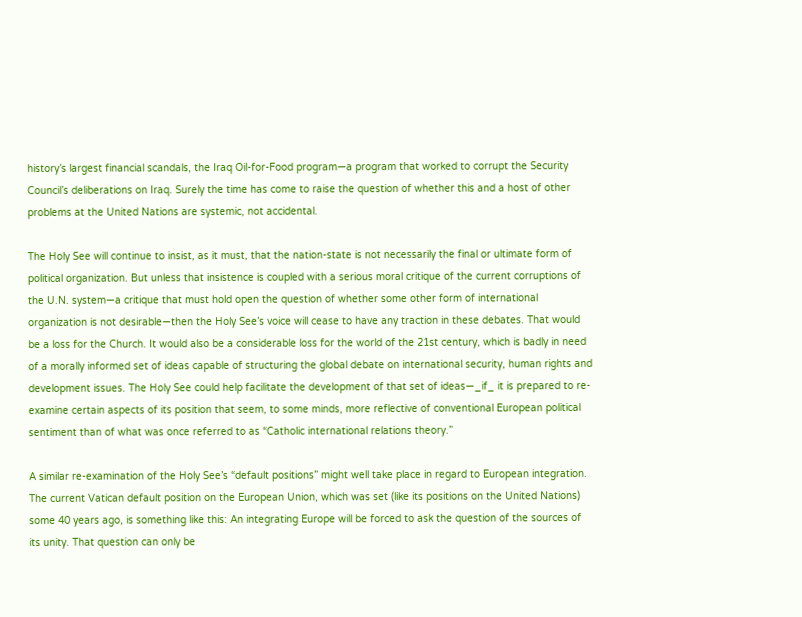history’s largest financial scandals, the Iraq Oil-for-Food program—a program that worked to corrupt the Security Council’s deliberations on Iraq. Surely the time has come to raise the question of whether this and a host of other problems at the United Nations are systemic, not accidental.

The Holy See will continue to insist, as it must, that the nation-state is not necessarily the final or ultimate form of political organization. But unless that insistence is coupled with a serious moral critique of the current corruptions of the U.N. system—a critique that must hold open the question of whether some other form of international organization is not desirable—then the Holy See’s voice will cease to have any traction in these debates. That would be a loss for the Church. It would also be a considerable loss for the world of the 21st century, which is badly in need of a morally informed set of ideas capable of structuring the global debate on international security, human rights and development issues. The Holy See could help facilitate the development of that set of ideas—_if_ it is prepared to re-examine certain aspects of its position that seem, to some minds, more reflective of conventional European political sentiment than of what was once referred to as “Catholic international relations theory.”

A similar re-examination of the Holy See’s “default positions” might well take place in regard to European integration. The current Vatican default position on the European Union, which was set (like its positions on the United Nations) some 40 years ago, is something like this: An integrating Europe will be forced to ask the question of the sources of its unity. That question can only be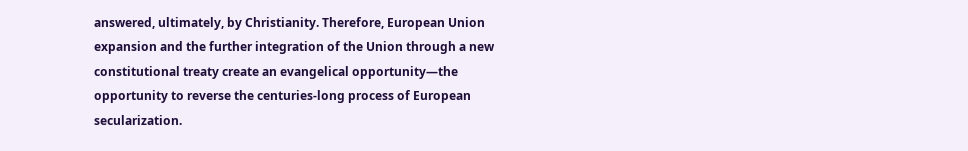answered, ultimately, by Christianity. Therefore, European Union expansion and the further integration of the Union through a new constitutional treaty create an evangelical opportunity—the opportunity to reverse the centuries-long process of European secularization.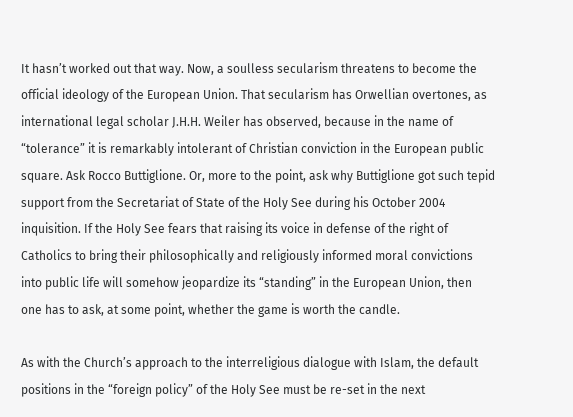It hasn’t worked out that way. Now, a soulless secularism threatens to become the official ideology of the European Union. That secularism has Orwellian overtones, as international legal scholar J.H.H. Weiler has observed, because in the name of “tolerance” it is remarkably intolerant of Christian conviction in the European public square. Ask Rocco Buttiglione. Or, more to the point, ask why Buttiglione got such tepid support from the Secretariat of State of the Holy See during his October 2004 inquisition. If the Holy See fears that raising its voice in defense of the right of Catholics to bring their philosophically and religiously informed moral convictions into public life will somehow jeopardize its “standing” in the European Union, then one has to ask, at some point, whether the game is worth the candle.

As with the Church’s approach to the interreligious dialogue with Islam, the default positions in the “foreign policy” of the Holy See must be re-set in the next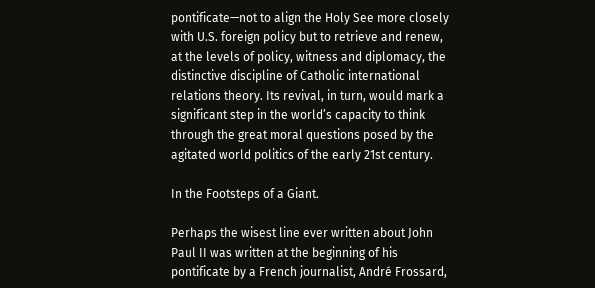pontificate—not to align the Holy See more closely with U.S. foreign policy but to retrieve and renew, at the levels of policy, witness and diplomacy, the distinctive discipline of Catholic international relations theory. Its revival, in turn, would mark a significant step in the world’s capacity to think through the great moral questions posed by the agitated world politics of the early 21st century.

In the Footsteps of a Giant.

Perhaps the wisest line ever written about John Paul II was written at the beginning of his pontificate by a French journalist, André Frossard,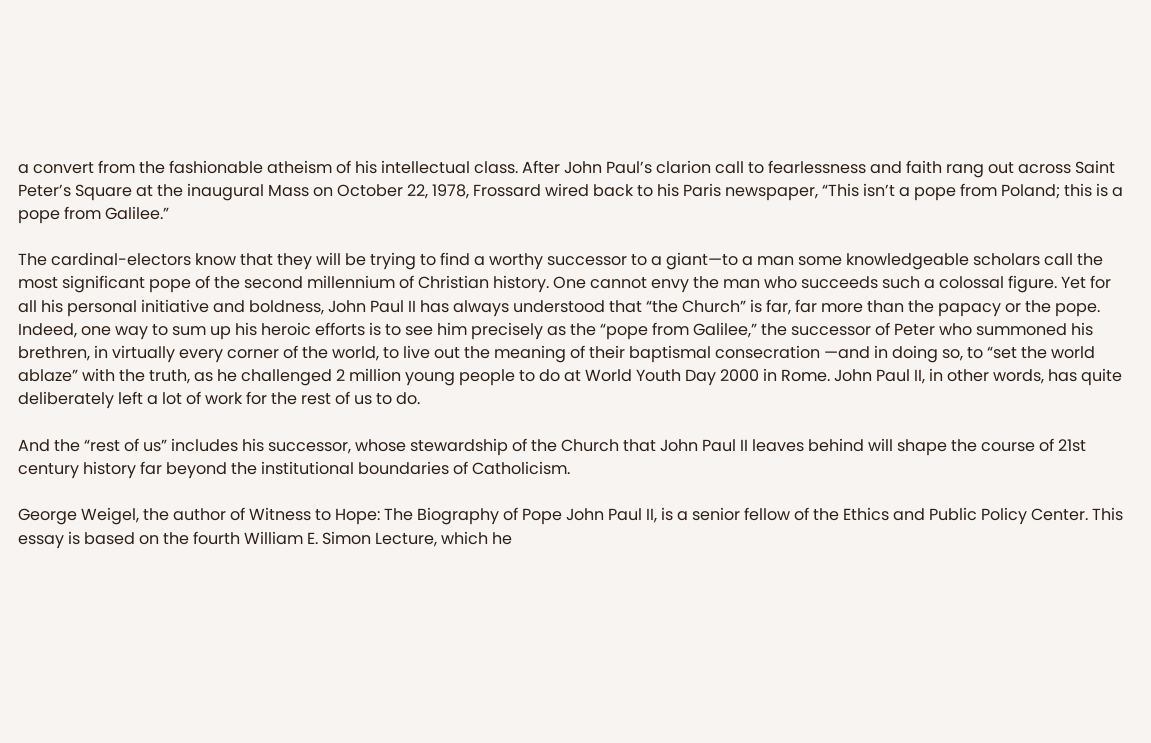a convert from the fashionable atheism of his intellectual class. After John Paul’s clarion call to fearlessness and faith rang out across Saint Peter’s Square at the inaugural Mass on October 22, 1978, Frossard wired back to his Paris newspaper, “This isn’t a pope from Poland; this is a pope from Galilee.”

The cardinal-electors know that they will be trying to find a worthy successor to a giant—to a man some knowledgeable scholars call the most significant pope of the second millennium of Christian history. One cannot envy the man who succeeds such a colossal figure. Yet for all his personal initiative and boldness, John Paul II has always understood that “the Church” is far, far more than the papacy or the pope. Indeed, one way to sum up his heroic efforts is to see him precisely as the “pope from Galilee,” the successor of Peter who summoned his brethren, in virtually every corner of the world, to live out the meaning of their baptismal consecration —and in doing so, to “set the world ablaze” with the truth, as he challenged 2 million young people to do at World Youth Day 2000 in Rome. John Paul II, in other words, has quite deliberately left a lot of work for the rest of us to do.

And the “rest of us” includes his successor, whose stewardship of the Church that John Paul II leaves behind will shape the course of 21st century history far beyond the institutional boundaries of Catholicism.

George Weigel, the author of Witness to Hope: The Biography of Pope John Paul II, is a senior fellow of the Ethics and Public Policy Center. This essay is based on the fourth William E. Simon Lecture, which he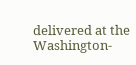delivered at the Washington-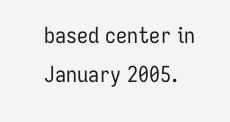based center in January 2005.